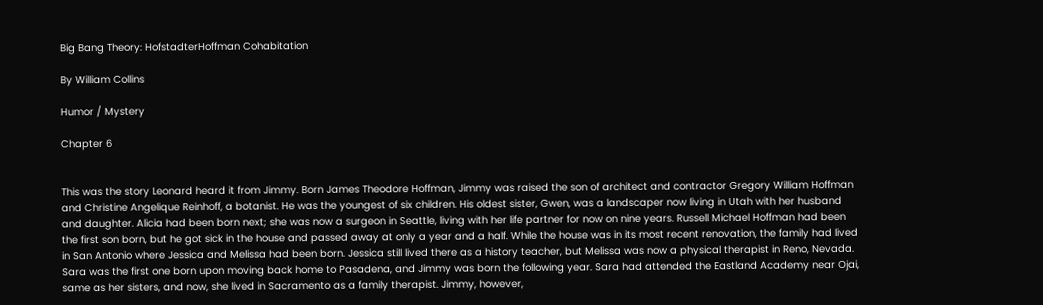Big Bang Theory: HofstadterHoffman Cohabitation

By William Collins

Humor / Mystery

Chapter 6


This was the story Leonard heard it from Jimmy. Born James Theodore Hoffman, Jimmy was raised the son of architect and contractor Gregory William Hoffman and Christine Angelique Reinhoff, a botanist. He was the youngest of six children. His oldest sister, Gwen, was a landscaper now living in Utah with her husband and daughter. Alicia had been born next; she was now a surgeon in Seattle, living with her life partner for now on nine years. Russell Michael Hoffman had been the first son born, but he got sick in the house and passed away at only a year and a half. While the house was in its most recent renovation, the family had lived in San Antonio where Jessica and Melissa had been born. Jessica still lived there as a history teacher, but Melissa was now a physical therapist in Reno, Nevada. Sara was the first one born upon moving back home to Pasadena, and Jimmy was born the following year. Sara had attended the Eastland Academy near Ojai, same as her sisters, and now, she lived in Sacramento as a family therapist. Jimmy, however,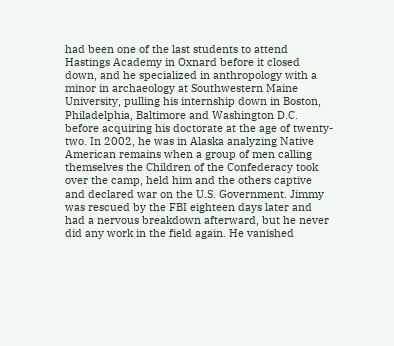had been one of the last students to attend Hastings Academy in Oxnard before it closed down, and he specialized in anthropology with a minor in archaeology at Southwestern Maine University, pulling his internship down in Boston, Philadelphia, Baltimore and Washington D.C. before acquiring his doctorate at the age of twenty-two. In 2002, he was in Alaska analyzing Native American remains when a group of men calling themselves the Children of the Confederacy took over the camp, held him and the others captive and declared war on the U.S. Government. Jimmy was rescued by the FBI eighteen days later and had a nervous breakdown afterward, but he never did any work in the field again. He vanished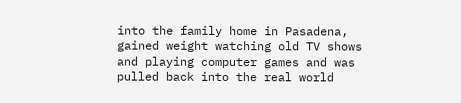into the family home in Pasadena, gained weight watching old TV shows and playing computer games and was pulled back into the real world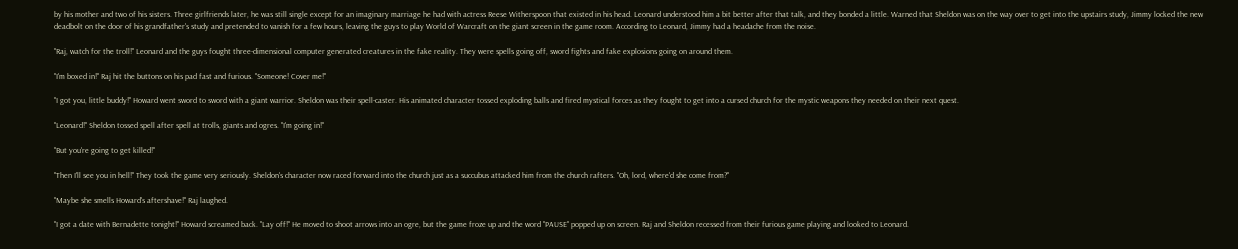by his mother and two of his sisters. Three girlfriends later, he was still single except for an imaginary marriage he had with actress Reese Witherspoon that existed in his head. Leonard understood him a bit better after that talk, and they bonded a little. Warned that Sheldon was on the way over to get into the upstairs study, Jimmy locked the new deadbolt on the door of his grandfather's study and pretended to vanish for a few hours, leaving the guys to play World of Warcraft on the giant screen in the game room. According to Leonard, Jimmy had a headache from the noise.

"Raj, watch for the troll!" Leonard and the guys fought three-dimensional computer generated creatures in the fake reality. They were spells going off, sword fights and fake explosions going on around them.

"I'm boxed in!" Raj hit the buttons on his pad fast and furious. "Someone! Cover me!"

"I got you, little buddy!" Howard went sword to sword with a giant warrior. Sheldon was their spell-caster. His animated character tossed exploding balls and fired mystical forces as they fought to get into a cursed church for the mystic weapons they needed on their next quest.

"Leonard!" Sheldon tossed spell after spell at trolls, giants and ogres. "I'm going in!"

"But you're going to get killed!"

"Then I'll see you in hell!" They took the game very seriously. Sheldon's character now raced forward into the church just as a succubus attacked him from the church rafters. "Oh, lord, where'd she come from?"

"Maybe she smells Howard's aftershave!" Raj laughed.

"I got a date with Bernadette tonight!" Howard screamed back. "Lay off!" He moved to shoot arrows into an ogre, but the game froze up and the word "PAUSE" popped up on screen. Raj and Sheldon recessed from their furious game playing and looked to Leonard.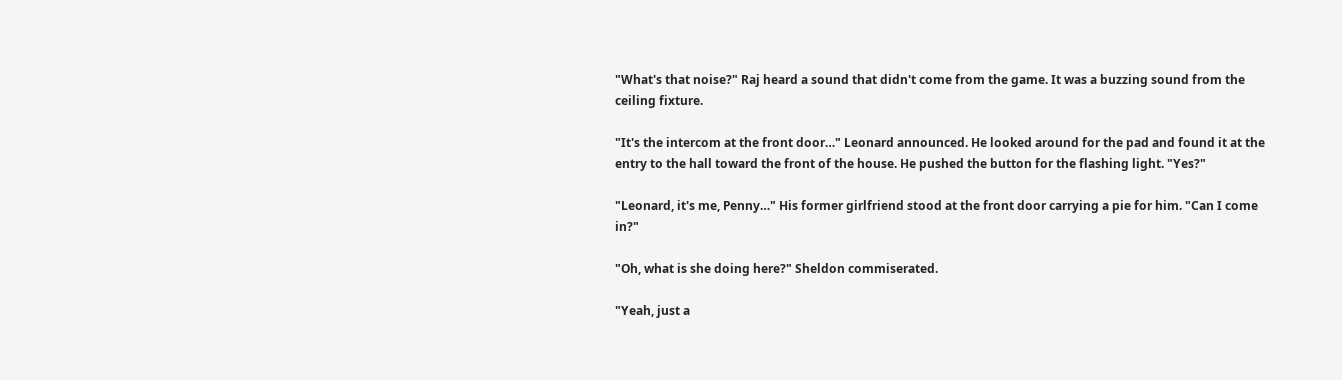"What's that noise?" Raj heard a sound that didn't come from the game. It was a buzzing sound from the ceiling fixture.

"It's the intercom at the front door…" Leonard announced. He looked around for the pad and found it at the entry to the hall toward the front of the house. He pushed the button for the flashing light. "Yes?"

"Leonard, it's me, Penny…" His former girlfriend stood at the front door carrying a pie for him. "Can I come in?"

"Oh, what is she doing here?" Sheldon commiserated.

"Yeah, just a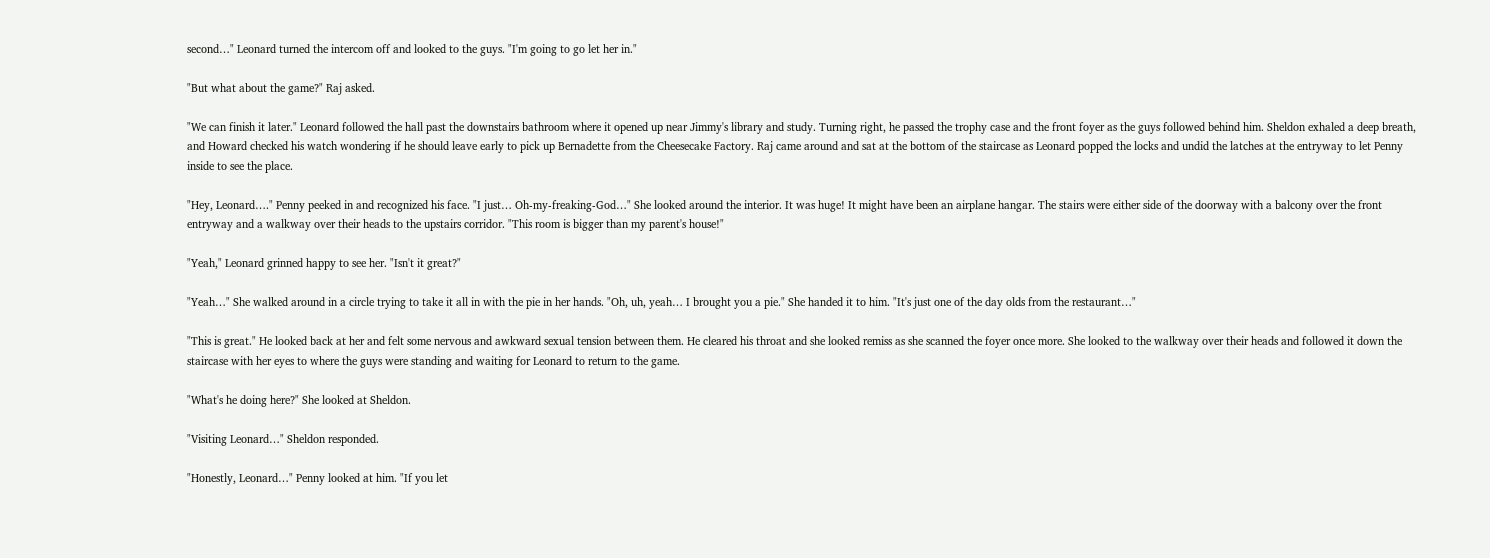second…" Leonard turned the intercom off and looked to the guys. "I'm going to go let her in."

"But what about the game?" Raj asked.

"We can finish it later." Leonard followed the hall past the downstairs bathroom where it opened up near Jimmy's library and study. Turning right, he passed the trophy case and the front foyer as the guys followed behind him. Sheldon exhaled a deep breath, and Howard checked his watch wondering if he should leave early to pick up Bernadette from the Cheesecake Factory. Raj came around and sat at the bottom of the staircase as Leonard popped the locks and undid the latches at the entryway to let Penny inside to see the place.

"Hey, Leonard…." Penny peeked in and recognized his face. "I just… Oh-my-freaking-God…" She looked around the interior. It was huge! It might have been an airplane hangar. The stairs were either side of the doorway with a balcony over the front entryway and a walkway over their heads to the upstairs corridor. "This room is bigger than my parent's house!"

"Yeah," Leonard grinned happy to see her. "Isn't it great?"

"Yeah…" She walked around in a circle trying to take it all in with the pie in her hands. "Oh, uh, yeah… I brought you a pie." She handed it to him. "It's just one of the day olds from the restaurant…"

"This is great." He looked back at her and felt some nervous and awkward sexual tension between them. He cleared his throat and she looked remiss as she scanned the foyer once more. She looked to the walkway over their heads and followed it down the staircase with her eyes to where the guys were standing and waiting for Leonard to return to the game.

"What's he doing here?" She looked at Sheldon.

"Visiting Leonard…" Sheldon responded.

"Honestly, Leonard…" Penny looked at him. "If you let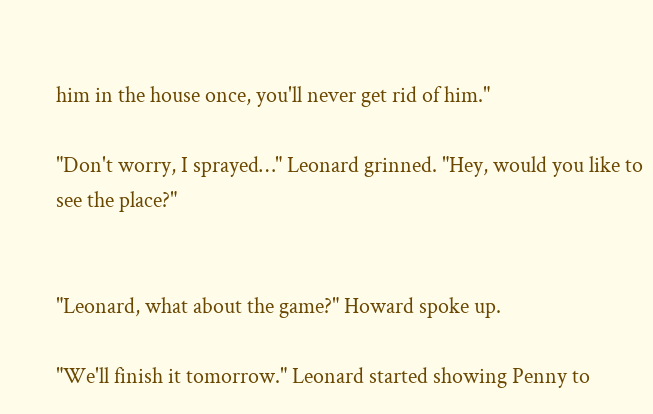him in the house once, you'll never get rid of him."

"Don't worry, I sprayed…" Leonard grinned. "Hey, would you like to see the place?"


"Leonard, what about the game?" Howard spoke up.

"We'll finish it tomorrow." Leonard started showing Penny to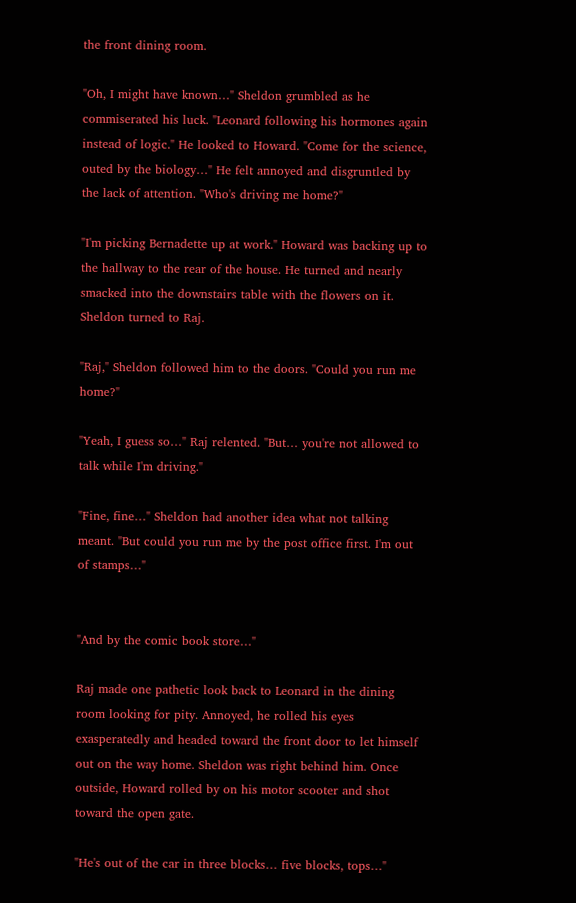the front dining room.

"Oh, I might have known…" Sheldon grumbled as he commiserated his luck. "Leonard following his hormones again instead of logic." He looked to Howard. "Come for the science, outed by the biology…" He felt annoyed and disgruntled by the lack of attention. "Who's driving me home?"

"I'm picking Bernadette up at work." Howard was backing up to the hallway to the rear of the house. He turned and nearly smacked into the downstairs table with the flowers on it. Sheldon turned to Raj.

"Raj," Sheldon followed him to the doors. "Could you run me home?"

"Yeah, I guess so…" Raj relented. "But… you're not allowed to talk while I'm driving."

"Fine, fine…" Sheldon had another idea what not talking meant. "But could you run me by the post office first. I'm out of stamps…"


"And by the comic book store…"

Raj made one pathetic look back to Leonard in the dining room looking for pity. Annoyed, he rolled his eyes exasperatedly and headed toward the front door to let himself out on the way home. Sheldon was right behind him. Once outside, Howard rolled by on his motor scooter and shot toward the open gate.

"He's out of the car in three blocks… five blocks, tops…"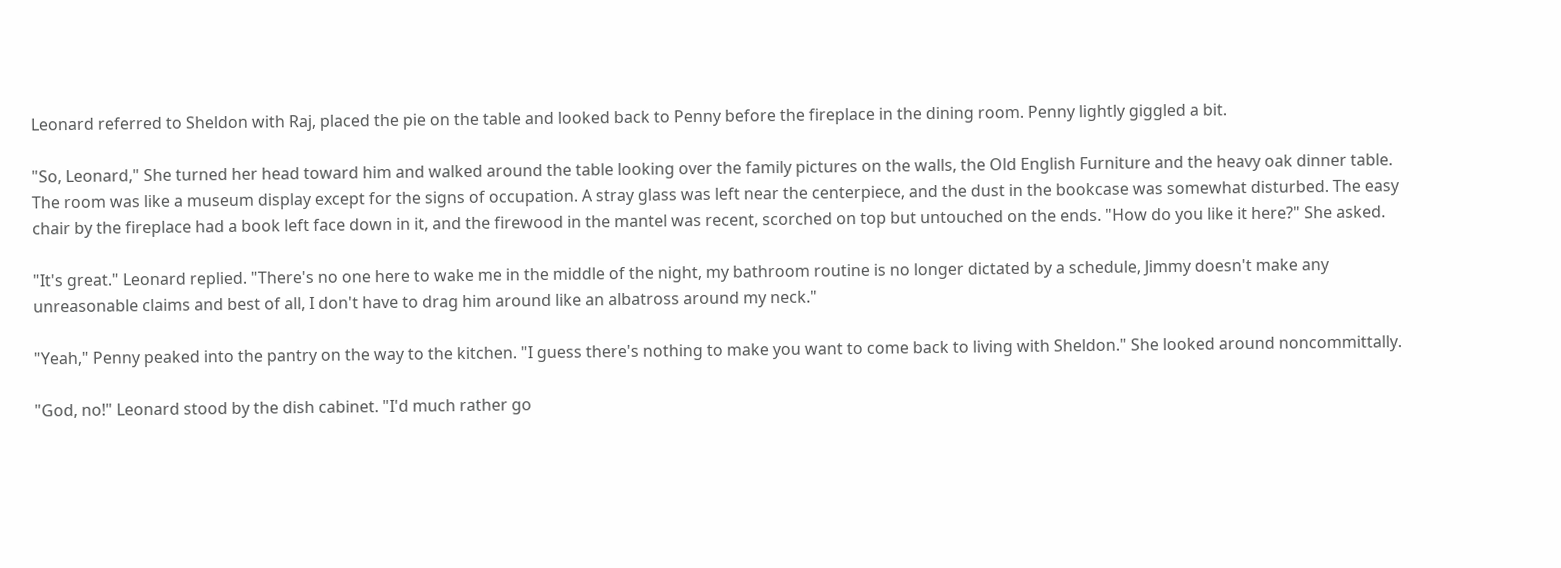Leonard referred to Sheldon with Raj, placed the pie on the table and looked back to Penny before the fireplace in the dining room. Penny lightly giggled a bit.

"So, Leonard," She turned her head toward him and walked around the table looking over the family pictures on the walls, the Old English Furniture and the heavy oak dinner table. The room was like a museum display except for the signs of occupation. A stray glass was left near the centerpiece, and the dust in the bookcase was somewhat disturbed. The easy chair by the fireplace had a book left face down in it, and the firewood in the mantel was recent, scorched on top but untouched on the ends. "How do you like it here?" She asked.

"It's great." Leonard replied. "There's no one here to wake me in the middle of the night, my bathroom routine is no longer dictated by a schedule, Jimmy doesn't make any unreasonable claims and best of all, I don't have to drag him around like an albatross around my neck."

"Yeah," Penny peaked into the pantry on the way to the kitchen. "I guess there's nothing to make you want to come back to living with Sheldon." She looked around noncommittally.

"God, no!" Leonard stood by the dish cabinet. "I'd much rather go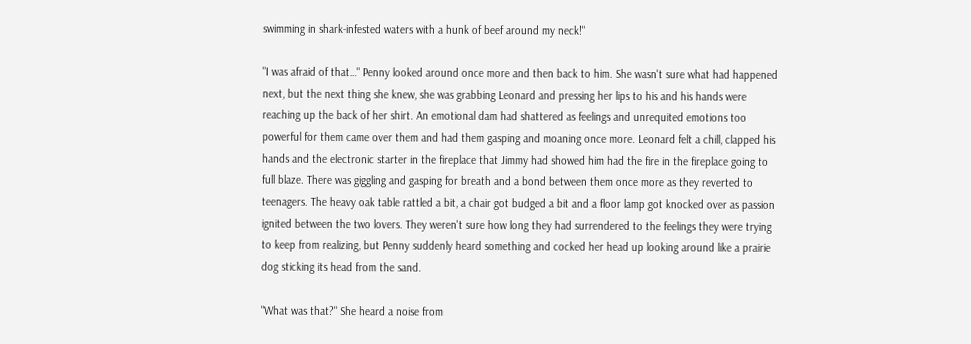swimming in shark-infested waters with a hunk of beef around my neck!"

"I was afraid of that…" Penny looked around once more and then back to him. She wasn't sure what had happened next, but the next thing she knew, she was grabbing Leonard and pressing her lips to his and his hands were reaching up the back of her shirt. An emotional dam had shattered as feelings and unrequited emotions too powerful for them came over them and had them gasping and moaning once more. Leonard felt a chill, clapped his hands and the electronic starter in the fireplace that Jimmy had showed him had the fire in the fireplace going to full blaze. There was giggling and gasping for breath and a bond between them once more as they reverted to teenagers. The heavy oak table rattled a bit, a chair got budged a bit and a floor lamp got knocked over as passion ignited between the two lovers. They weren't sure how long they had surrendered to the feelings they were trying to keep from realizing, but Penny suddenly heard something and cocked her head up looking around like a prairie dog sticking its head from the sand.

"What was that?" She heard a noise from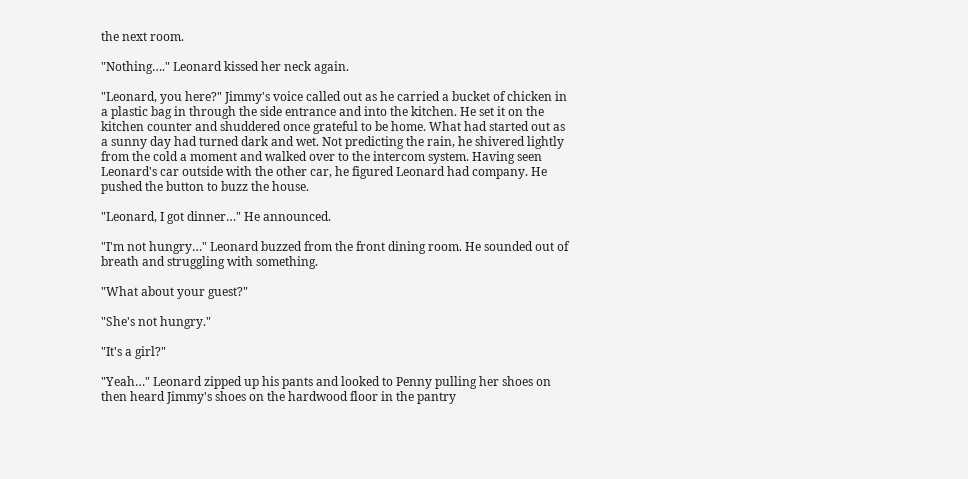the next room.

"Nothing…." Leonard kissed her neck again.

"Leonard, you here?" Jimmy's voice called out as he carried a bucket of chicken in a plastic bag in through the side entrance and into the kitchen. He set it on the kitchen counter and shuddered once grateful to be home. What had started out as a sunny day had turned dark and wet. Not predicting the rain, he shivered lightly from the cold a moment and walked over to the intercom system. Having seen Leonard's car outside with the other car, he figured Leonard had company. He pushed the button to buzz the house.

"Leonard, I got dinner…" He announced.

"I'm not hungry…" Leonard buzzed from the front dining room. He sounded out of breath and struggling with something.

"What about your guest?"

"She's not hungry."

"It's a girl?"

"Yeah…" Leonard zipped up his pants and looked to Penny pulling her shoes on then heard Jimmy's shoes on the hardwood floor in the pantry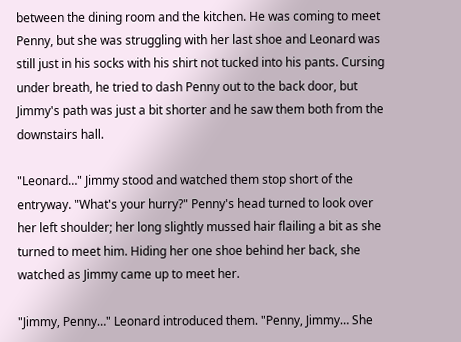between the dining room and the kitchen. He was coming to meet Penny, but she was struggling with her last shoe and Leonard was still just in his socks with his shirt not tucked into his pants. Cursing under breath, he tried to dash Penny out to the back door, but Jimmy's path was just a bit shorter and he saw them both from the downstairs hall.

"Leonard…" Jimmy stood and watched them stop short of the entryway. "What's your hurry?" Penny's head turned to look over her left shoulder; her long slightly mussed hair flailing a bit as she turned to meet him. Hiding her one shoe behind her back, she watched as Jimmy came up to meet her.

"Jimmy, Penny…" Leonard introduced them. "Penny, Jimmy… She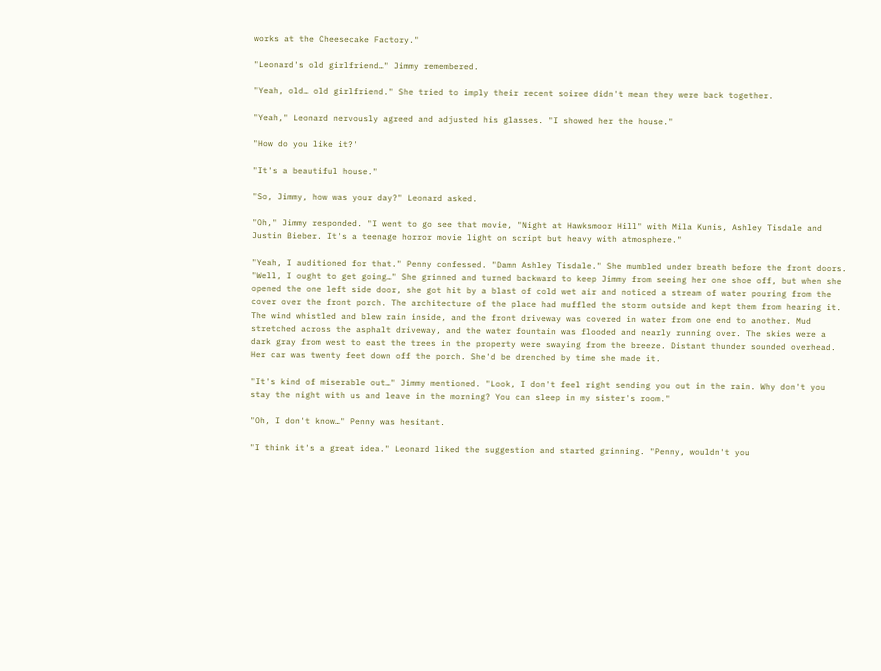works at the Cheesecake Factory."

"Leonard's old girlfriend…" Jimmy remembered.

"Yeah, old… old girlfriend." She tried to imply their recent soiree didn't mean they were back together.

"Yeah," Leonard nervously agreed and adjusted his glasses. "I showed her the house."

"How do you like it?'

"It's a beautiful house."

"So, Jimmy, how was your day?" Leonard asked.

"Oh," Jimmy responded. "I went to go see that movie, "Night at Hawksmoor Hill" with Mila Kunis, Ashley Tisdale and Justin Bieber. It's a teenage horror movie light on script but heavy with atmosphere."

"Yeah, I auditioned for that." Penny confessed. "Damn Ashley Tisdale." She mumbled under breath before the front doors. "Well, I ought to get going…" She grinned and turned backward to keep Jimmy from seeing her one shoe off, but when she opened the one left side door, she got hit by a blast of cold wet air and noticed a stream of water pouring from the cover over the front porch. The architecture of the place had muffled the storm outside and kept them from hearing it. The wind whistled and blew rain inside, and the front driveway was covered in water from one end to another. Mud stretched across the asphalt driveway, and the water fountain was flooded and nearly running over. The skies were a dark gray from west to east the trees in the property were swaying from the breeze. Distant thunder sounded overhead. Her car was twenty feet down off the porch. She'd be drenched by time she made it.

"It's kind of miserable out…" Jimmy mentioned. "Look, I don't feel right sending you out in the rain. Why don't you stay the night with us and leave in the morning? You can sleep in my sister's room."

"Oh, I don't know…" Penny was hesitant.

"I think it's a great idea." Leonard liked the suggestion and started grinning. "Penny, wouldn't you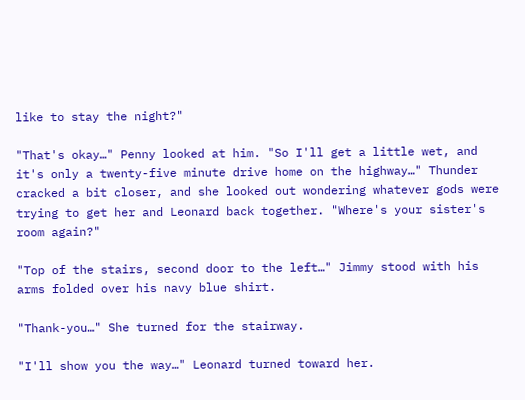like to stay the night?"

"That's okay…" Penny looked at him. "So I'll get a little wet, and it's only a twenty-five minute drive home on the highway…" Thunder cracked a bit closer, and she looked out wondering whatever gods were trying to get her and Leonard back together. "Where's your sister's room again?"

"Top of the stairs, second door to the left…" Jimmy stood with his arms folded over his navy blue shirt.

"Thank-you…" She turned for the stairway.

"I'll show you the way…" Leonard turned toward her.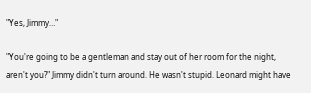"Yes, Jimmy…"

"You're going to be a gentleman and stay out of her room for the night, aren't you?" Jimmy didn't turn around. He wasn't stupid. Leonard might have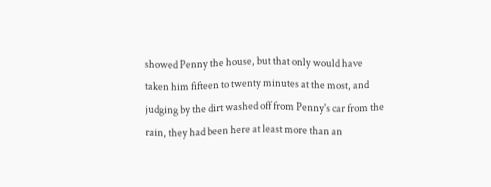showed Penny the house, but that only would have taken him fifteen to twenty minutes at the most, and judging by the dirt washed off from Penny's car from the rain, they had been here at least more than an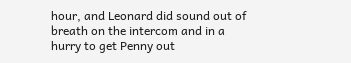hour, and Leonard did sound out of breath on the intercom and in a hurry to get Penny out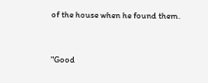of the house when he found them.


"Good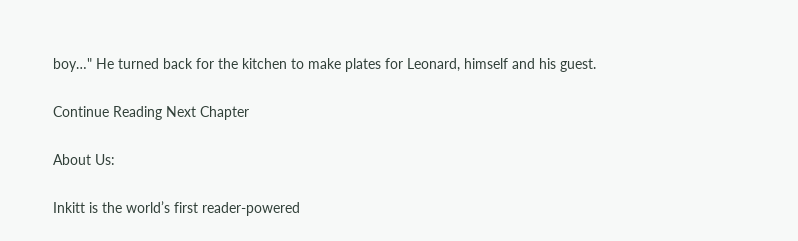boy…" He turned back for the kitchen to make plates for Leonard, himself and his guest.

Continue Reading Next Chapter

About Us:

Inkitt is the world’s first reader-powered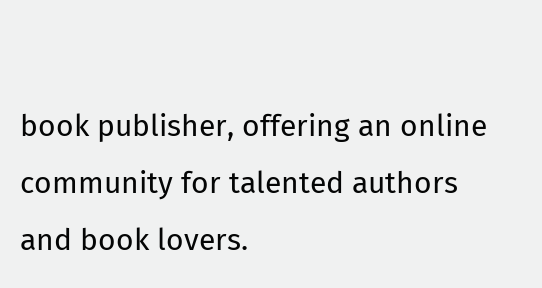book publisher, offering an online community for talented authors and book lovers.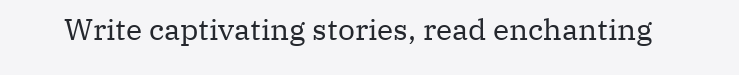Write captivating stories, read enchanting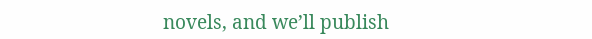novels, and we’ll publish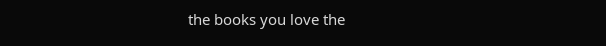the books you love the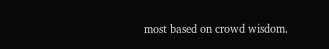most based on crowd wisdom.